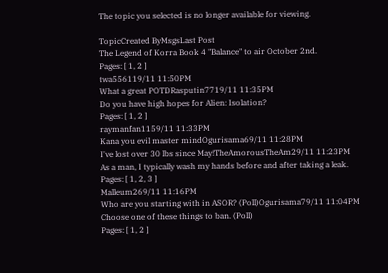The topic you selected is no longer available for viewing.

TopicCreated ByMsgsLast Post
The Legend of Korra Book 4 "Balance" to air October 2nd.
Pages: [ 1, 2 ]
twa556119/11 11:50PM
What a great POTDRasputin7719/11 11:35PM
Do you have high hopes for Alien: Isolation?
Pages: [ 1, 2 ]
raymanfan1159/11 11:33PM
Kana you evil master mindOgurisama69/11 11:28PM
I've lost over 30 lbs since May!TheAmorousTheAm29/11 11:23PM
As a man, I typically wash my hands before and after taking a leak.
Pages: [ 1, 2, 3 ]
Malleum269/11 11:16PM
Who are you starting with in ASOR? (Poll)Ogurisama79/11 11:04PM
Choose one of these things to ban. (Poll)
Pages: [ 1, 2 ]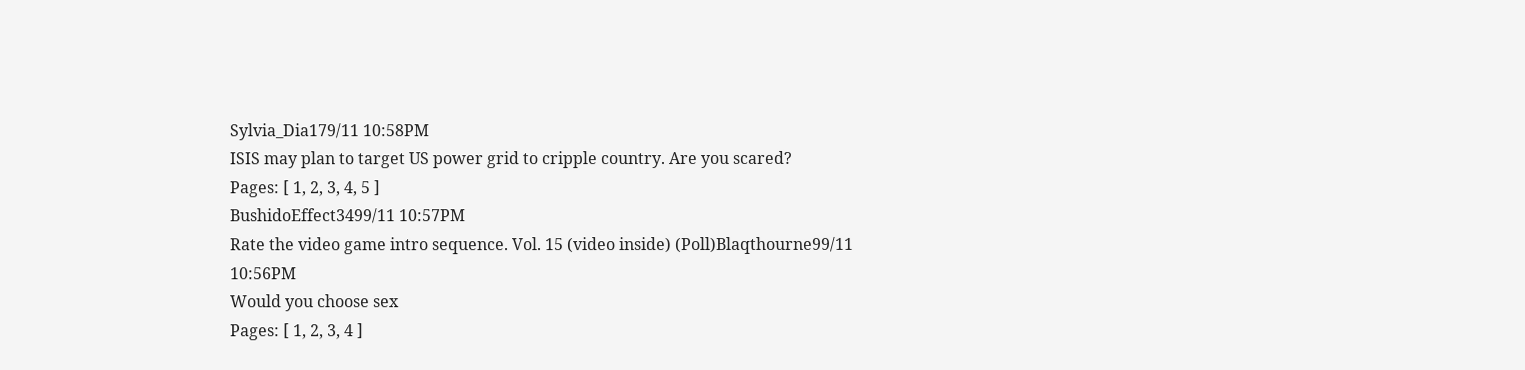Sylvia_Dia179/11 10:58PM
ISIS may plan to target US power grid to cripple country. Are you scared?
Pages: [ 1, 2, 3, 4, 5 ]
BushidoEffect3499/11 10:57PM
Rate the video game intro sequence. Vol. 15 (video inside) (Poll)Blaqthourne99/11 10:56PM
Would you choose sex
Pages: [ 1, 2, 3, 4 ]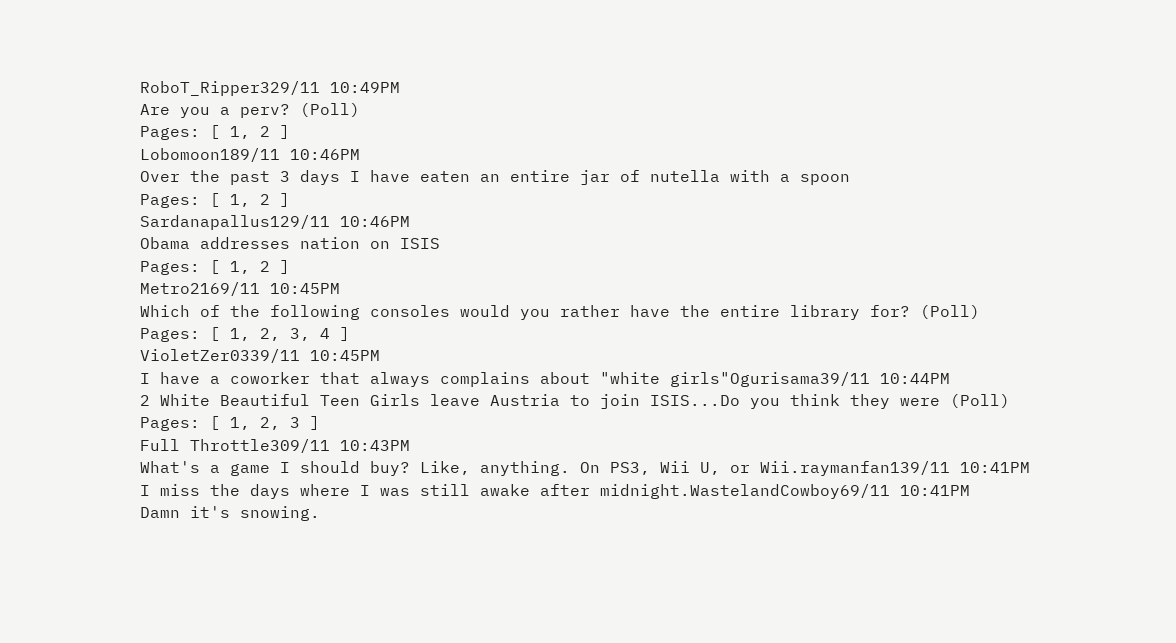RoboT_Ripper329/11 10:49PM
Are you a perv? (Poll)
Pages: [ 1, 2 ]
Lobomoon189/11 10:46PM
Over the past 3 days I have eaten an entire jar of nutella with a spoon
Pages: [ 1, 2 ]
Sardanapallus129/11 10:46PM
Obama addresses nation on ISIS
Pages: [ 1, 2 ]
Metro2169/11 10:45PM
Which of the following consoles would you rather have the entire library for? (Poll)
Pages: [ 1, 2, 3, 4 ]
VioletZer0339/11 10:45PM
I have a coworker that always complains about "white girls"Ogurisama39/11 10:44PM
2 White Beautiful Teen Girls leave Austria to join ISIS...Do you think they were (Poll)
Pages: [ 1, 2, 3 ]
Full Throttle309/11 10:43PM
What's a game I should buy? Like, anything. On PS3, Wii U, or Wii.raymanfan139/11 10:41PM
I miss the days where I was still awake after midnight.WastelandCowboy69/11 10:41PM
Damn it's snowing.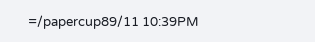=/papercup89/11 10:39PM